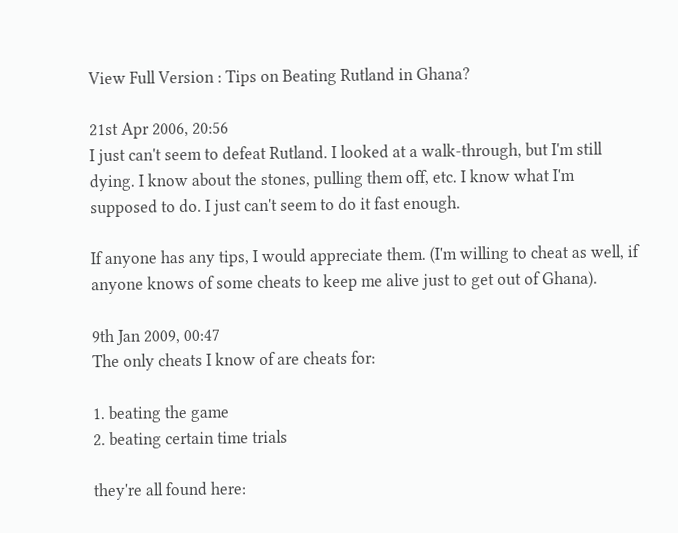View Full Version : Tips on Beating Rutland in Ghana?

21st Apr 2006, 20:56
I just can't seem to defeat Rutland. I looked at a walk-through, but I'm still dying. I know about the stones, pulling them off, etc. I know what I'm supposed to do. I just can't seem to do it fast enough.

If anyone has any tips, I would appreciate them. (I'm willing to cheat as well, if anyone knows of some cheats to keep me alive just to get out of Ghana).

9th Jan 2009, 00:47
The only cheats I know of are cheats for:

1. beating the game
2. beating certain time trials

they're all found here: